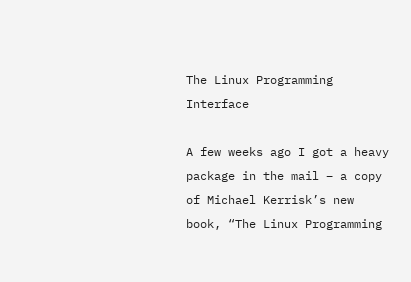The Linux Programming Interface

A few weeks ago I got a heavy package in the mail – a copy of Michael Kerrisk’s new book, “The Linux Programming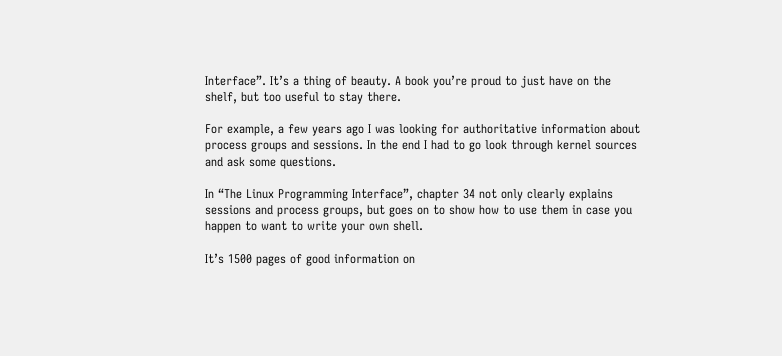Interface”. It’s a thing of beauty. A book you’re proud to just have on the shelf, but too useful to stay there.

For example, a few years ago I was looking for authoritative information about process groups and sessions. In the end I had to go look through kernel sources and ask some questions.

In “The Linux Programming Interface”, chapter 34 not only clearly explains sessions and process groups, but goes on to show how to use them in case you happen to want to write your own shell.

It’s 1500 pages of good information on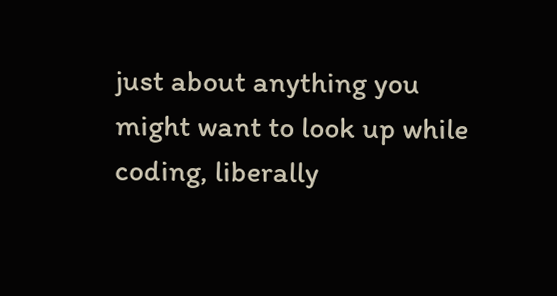just about anything you might want to look up while coding, liberally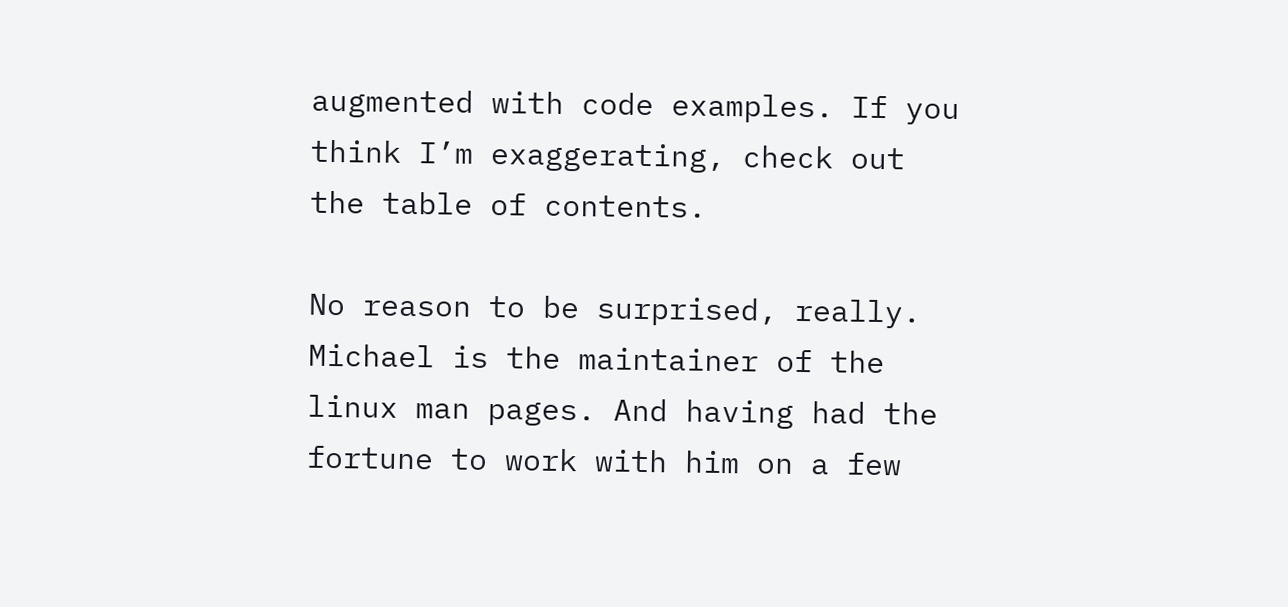augmented with code examples. If you think I’m exaggerating, check out the table of contents.

No reason to be surprised, really. Michael is the maintainer of the linux man pages. And having had the fortune to work with him on a few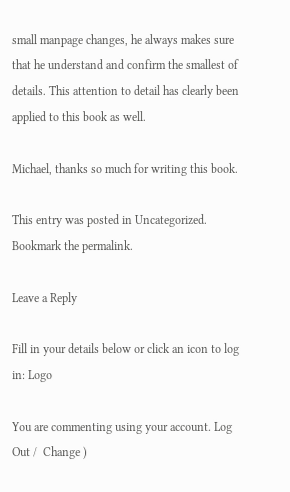small manpage changes, he always makes sure that he understand and confirm the smallest of details. This attention to detail has clearly been applied to this book as well.

Michael, thanks so much for writing this book.

This entry was posted in Uncategorized. Bookmark the permalink.

Leave a Reply

Fill in your details below or click an icon to log in: Logo

You are commenting using your account. Log Out /  Change )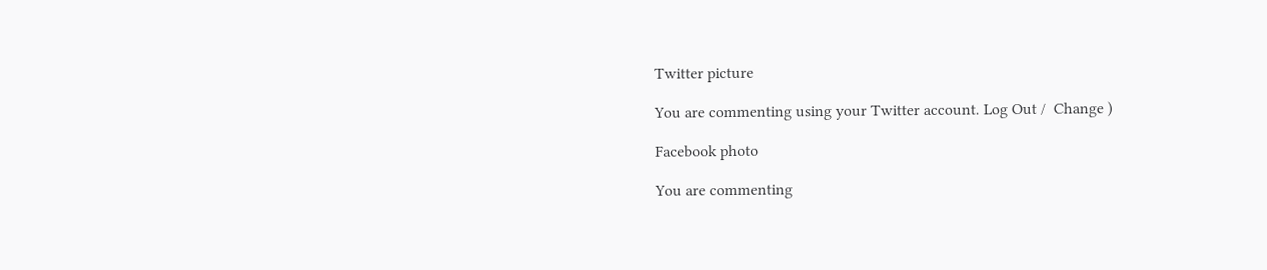Twitter picture

You are commenting using your Twitter account. Log Out /  Change )

Facebook photo

You are commenting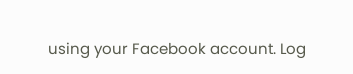using your Facebook account. Log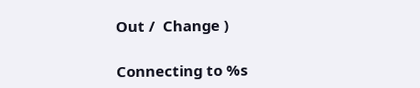Out /  Change )

Connecting to %s